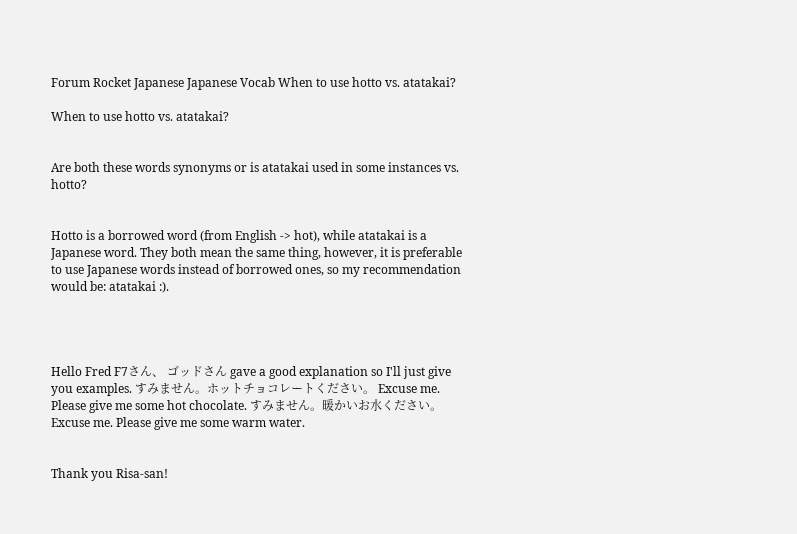Forum Rocket Japanese Japanese Vocab When to use hotto vs. atatakai?

When to use hotto vs. atatakai?


Are both these words synonyms or is atatakai used in some instances vs. hotto?


Hotto is a borrowed word (from English -> hot), while atatakai is a Japanese word. They both mean the same thing, however, it is preferable to use Japanese words instead of borrowed ones, so my recommendation would be: atatakai :).




Hello Fred F7さん、 ゴッドさん gave a good explanation so I'll just give you examples. すみません。ホットチョコレートください。 Excuse me. Please give me some hot chocolate. すみません。暖かいお水ください。  Excuse me. Please give me some warm water.


Thank you Risa-san!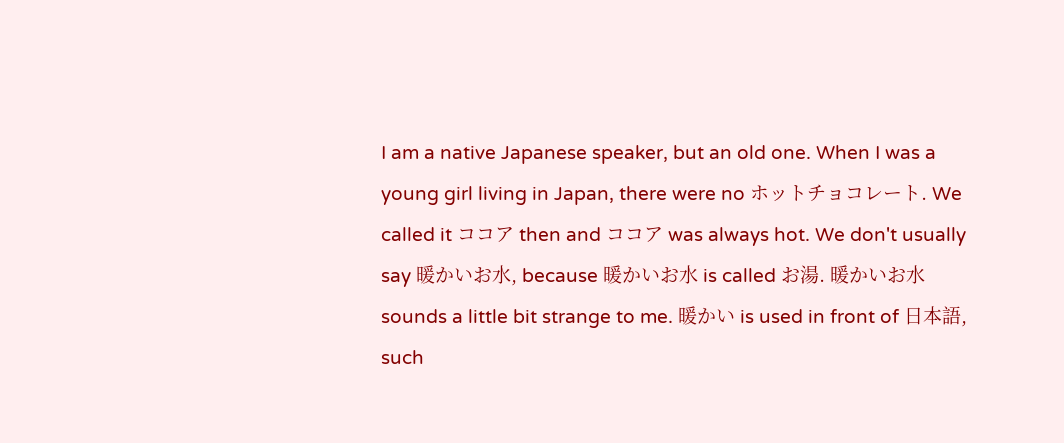I am a native Japanese speaker, but an old one. When I was a young girl living in Japan, there were no ホットチョコレート. We called it ココア then and ココア was always hot. We don't usually say 暖かいお水, because 暖かいお水 is called お湯. 暖かいお水 sounds a little bit strange to me. 暖かい is used in front of 日本語, such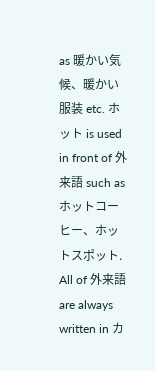as 暖かい気候、暖かい服装 etc. ホット is used in front of 外来語 such as ホットコーヒー、ホットスポット. All of 外来語 are always written in カ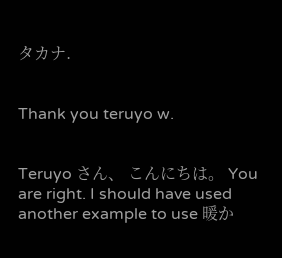タカナ.


Thank you teruyo w.


Teruyo さん、 こんにちは。 You are right. I should have used another example to use 暖か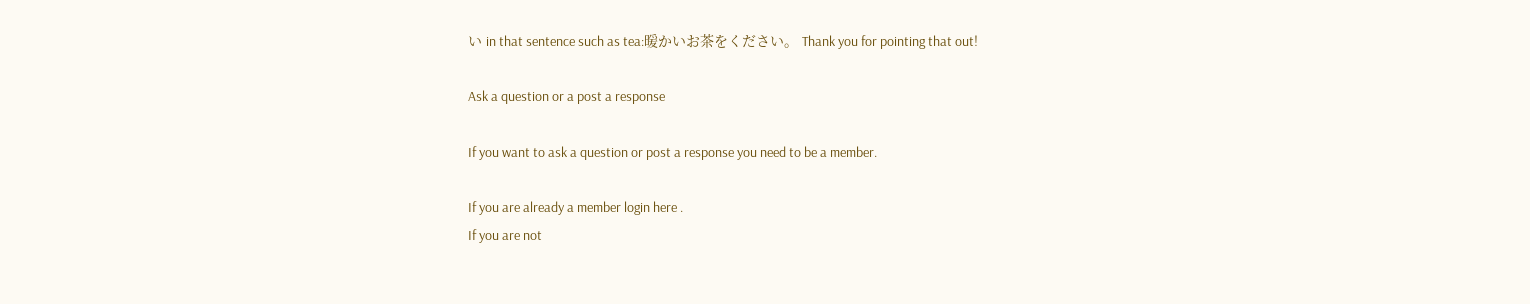い in that sentence such as tea:暖かいお茶をください。 Thank you for pointing that out!

Ask a question or a post a response

If you want to ask a question or post a response you need to be a member.

If you are already a member login here .
If you are not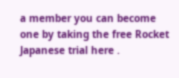a member you can become one by taking the free Rocket Japanese trial here .